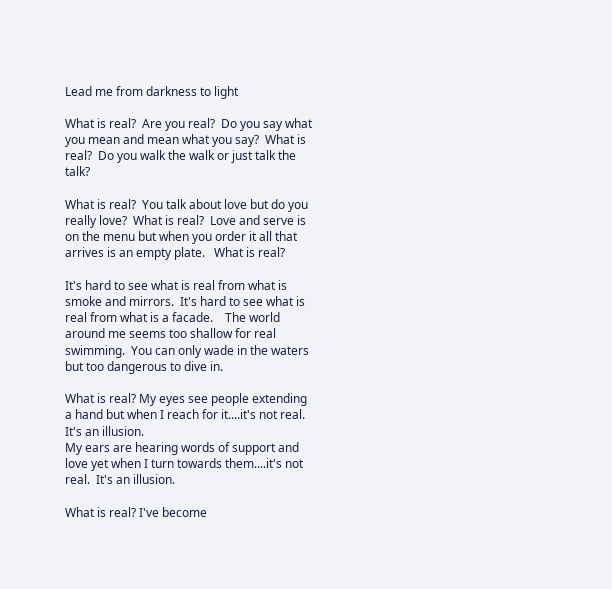Lead me from darkness to light

What is real?  Are you real?  Do you say what you mean and mean what you say?  What is real?  Do you walk the walk or just talk the talk?

What is real?  You talk about love but do you really love?  What is real?  Love and serve is on the menu but when you order it all that arrives is an empty plate.   What is real?

It's hard to see what is real from what is smoke and mirrors.  It's hard to see what is real from what is a facade.    The world around me seems too shallow for real swimming.  You can only wade in the waters but too dangerous to dive in.

What is real? My eyes see people extending a hand but when I reach for it....it's not real.  It's an illusion.
My ears are hearing words of support and love yet when I turn towards them....it's not real.  It's an illusion.

What is real? I've become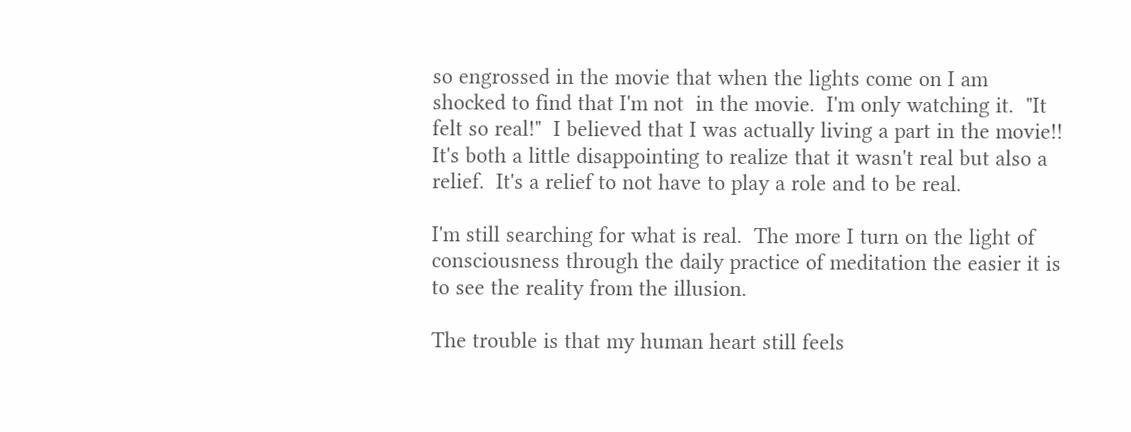so engrossed in the movie that when the lights come on I am shocked to find that I'm not  in the movie.  I'm only watching it.  "It felt so real!"  I believed that I was actually living a part in the movie!!  It's both a little disappointing to realize that it wasn't real but also a relief.  It's a relief to not have to play a role and to be real.

I'm still searching for what is real.  The more I turn on the light of consciousness through the daily practice of meditation the easier it is to see the reality from the illusion.

The trouble is that my human heart still feels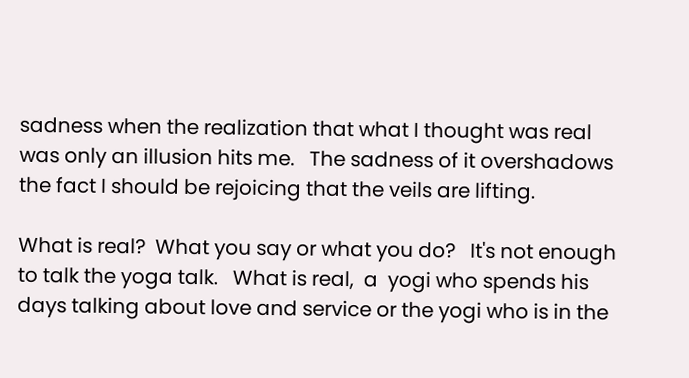sadness when the realization that what I thought was real was only an illusion hits me.   The sadness of it overshadows the fact I should be rejoicing that the veils are lifting.

What is real?  What you say or what you do?   It's not enough to talk the yoga talk.   What is real,  a  yogi who spends his days talking about love and service or the yogi who is in the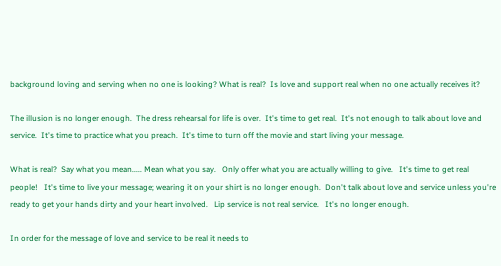background loving and serving when no one is looking? What is real?  Is love and support real when no one actually receives it?

The illusion is no longer enough.  The dress rehearsal for life is over.  It's time to get real.  It's not enough to talk about love and service.  It's time to practice what you preach.  It's time to turn off the movie and start living your message.

What is real?  Say what you mean..... Mean what you say.   Only offer what you are actually willing to give.   It's time to get real people!   It's time to live your message; wearing it on your shirt is no longer enough.  Don't talk about love and service unless you're ready to get your hands dirty and your heart involved.   Lip service is not real service.   It's no longer enough.

In order for the message of love and service to be real it needs to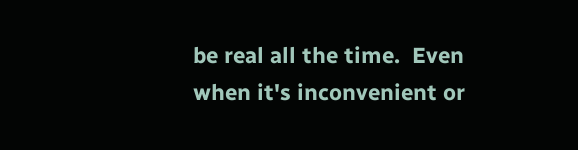be real all the time.  Even when it's inconvenient or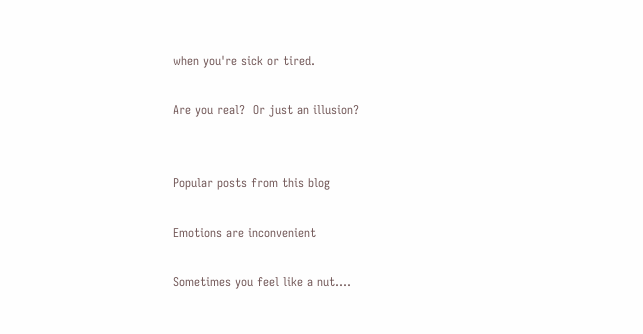when you're sick or tired.

Are you real?  Or just an illusion?


Popular posts from this blog

Emotions are inconvenient

Sometimes you feel like a nut....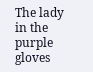The lady in the purple gloves